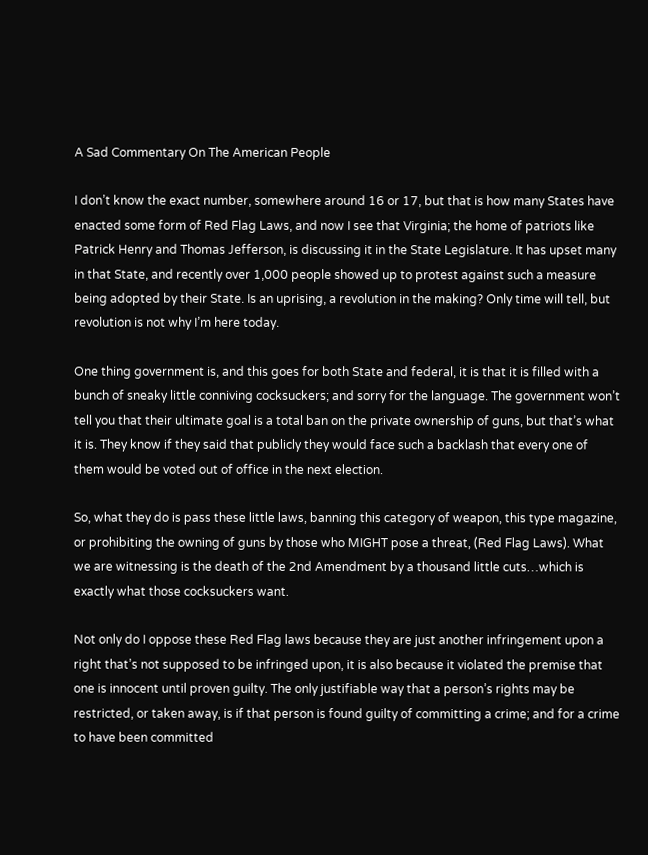A Sad Commentary On The American People

I don’t know the exact number, somewhere around 16 or 17, but that is how many States have enacted some form of Red Flag Laws, and now I see that Virginia; the home of patriots like Patrick Henry and Thomas Jefferson, is discussing it in the State Legislature. It has upset many in that State, and recently over 1,000 people showed up to protest against such a measure being adopted by their State. Is an uprising, a revolution in the making? Only time will tell, but revolution is not why I’m here today.

One thing government is, and this goes for both State and federal, it is that it is filled with a bunch of sneaky little conniving cocksuckers; and sorry for the language. The government won’t tell you that their ultimate goal is a total ban on the private ownership of guns, but that’s what it is. They know if they said that publicly they would face such a backlash that every one of them would be voted out of office in the next election.

So, what they do is pass these little laws, banning this category of weapon, this type magazine, or prohibiting the owning of guns by those who MIGHT pose a threat, (Red Flag Laws). What we are witnessing is the death of the 2nd Amendment by a thousand little cuts…which is exactly what those cocksuckers want.

Not only do I oppose these Red Flag laws because they are just another infringement upon a right that’s not supposed to be infringed upon, it is also because it violated the premise that one is innocent until proven guilty. The only justifiable way that a person’s rights may be restricted, or taken away, is if that person is found guilty of committing a crime; and for a crime to have been committed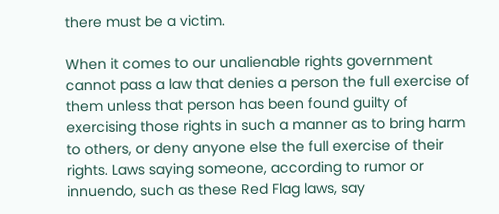there must be a victim.

When it comes to our unalienable rights government cannot pass a law that denies a person the full exercise of them unless that person has been found guilty of exercising those rights in such a manner as to bring harm to others, or deny anyone else the full exercise of their rights. Laws saying someone, according to rumor or innuendo, such as these Red Flag laws, say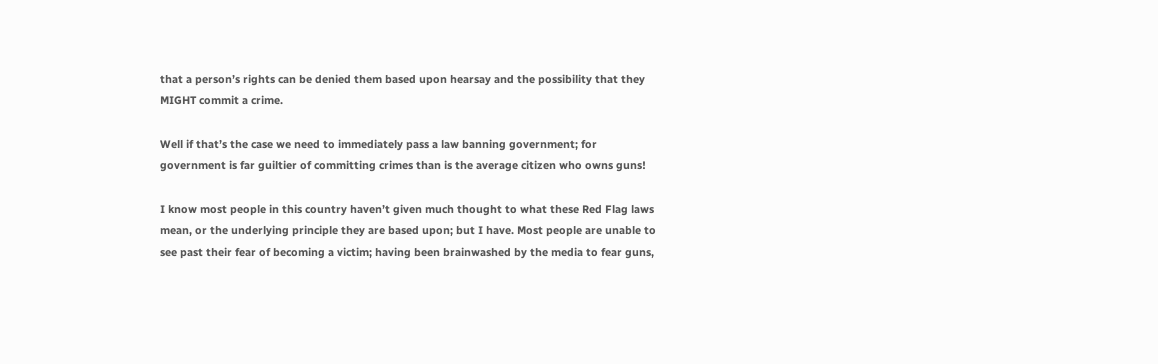that a person’s rights can be denied them based upon hearsay and the possibility that they MIGHT commit a crime.

Well if that’s the case we need to immediately pass a law banning government; for government is far guiltier of committing crimes than is the average citizen who owns guns!

I know most people in this country haven’t given much thought to what these Red Flag laws mean, or the underlying principle they are based upon; but I have. Most people are unable to see past their fear of becoming a victim; having been brainwashed by the media to fear guns,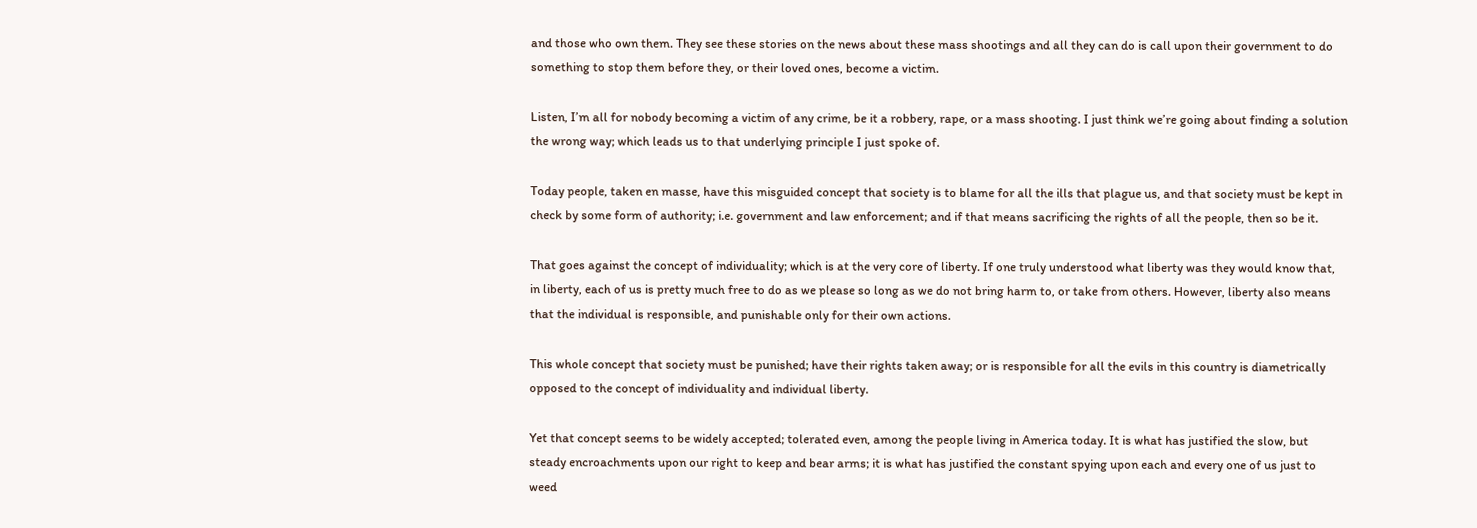and those who own them. They see these stories on the news about these mass shootings and all they can do is call upon their government to do something to stop them before they, or their loved ones, become a victim.

Listen, I’m all for nobody becoming a victim of any crime, be it a robbery, rape, or a mass shooting. I just think we’re going about finding a solution the wrong way; which leads us to that underlying principle I just spoke of.

Today people, taken en masse, have this misguided concept that society is to blame for all the ills that plague us, and that society must be kept in check by some form of authority; i.e. government and law enforcement; and if that means sacrificing the rights of all the people, then so be it.

That goes against the concept of individuality; which is at the very core of liberty. If one truly understood what liberty was they would know that, in liberty, each of us is pretty much free to do as we please so long as we do not bring harm to, or take from others. However, liberty also means that the individual is responsible, and punishable only for their own actions.

This whole concept that society must be punished; have their rights taken away; or is responsible for all the evils in this country is diametrically opposed to the concept of individuality and individual liberty.

Yet that concept seems to be widely accepted; tolerated even, among the people living in America today. It is what has justified the slow, but steady encroachments upon our right to keep and bear arms; it is what has justified the constant spying upon each and every one of us just to weed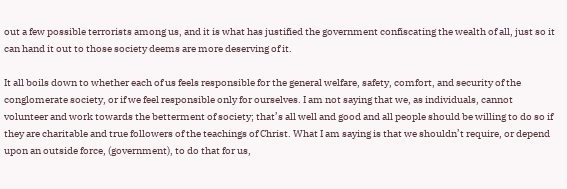out a few possible terrorists among us, and it is what has justified the government confiscating the wealth of all, just so it can hand it out to those society deems are more deserving of it.

It all boils down to whether each of us feels responsible for the general welfare, safety, comfort, and security of the conglomerate society, or if we feel responsible only for ourselves. I am not saying that we, as individuals, cannot volunteer and work towards the betterment of society; that’s all well and good and all people should be willing to do so if they are charitable and true followers of the teachings of Christ. What I am saying is that we shouldn’t require, or depend upon an outside force, (government), to do that for us,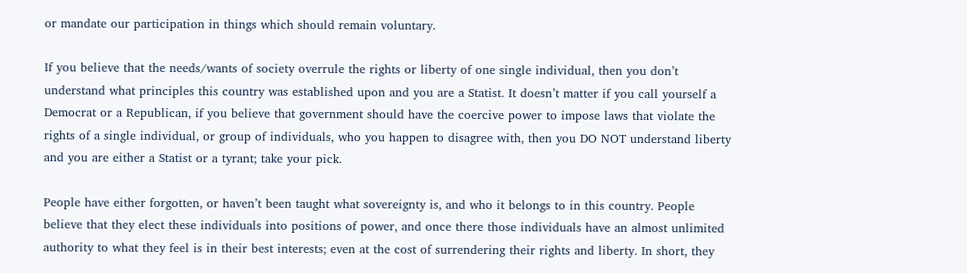or mandate our participation in things which should remain voluntary.

If you believe that the needs/wants of society overrule the rights or liberty of one single individual, then you don’t understand what principles this country was established upon and you are a Statist. It doesn’t matter if you call yourself a Democrat or a Republican, if you believe that government should have the coercive power to impose laws that violate the rights of a single individual, or group of individuals, who you happen to disagree with, then you DO NOT understand liberty and you are either a Statist or a tyrant; take your pick.

People have either forgotten, or haven’t been taught what sovereignty is, and who it belongs to in this country. People believe that they elect these individuals into positions of power, and once there those individuals have an almost unlimited authority to what they feel is in their best interests; even at the cost of surrendering their rights and liberty. In short, they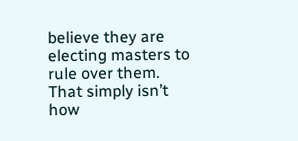believe they are electing masters to rule over them.
That simply isn’t how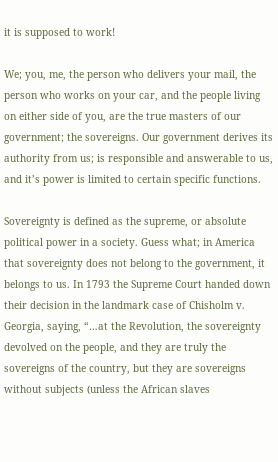it is supposed to work!

We; you, me, the person who delivers your mail, the person who works on your car, and the people living on either side of you, are the true masters of our government; the sovereigns. Our government derives its authority from us; is responsible and answerable to us, and it’s power is limited to certain specific functions.

Sovereignty is defined as the supreme, or absolute political power in a society. Guess what; in America that sovereignty does not belong to the government, it belongs to us. In 1793 the Supreme Court handed down their decision in the landmark case of Chisholm v. Georgia, saying, “…at the Revolution, the sovereignty devolved on the people, and they are truly the sovereigns of the country, but they are sovereigns without subjects (unless the African slaves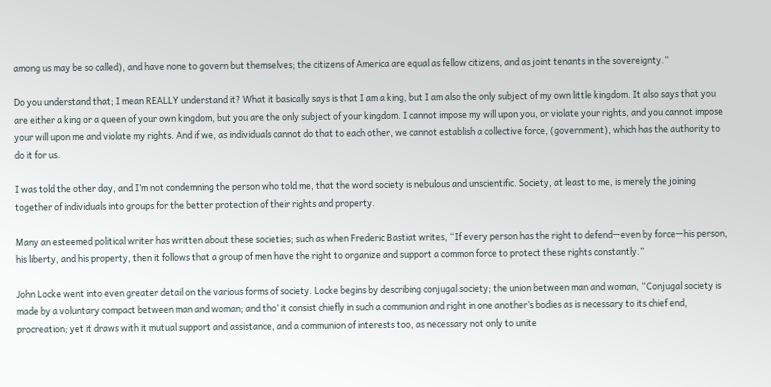among us may be so called), and have none to govern but themselves; the citizens of America are equal as fellow citizens, and as joint tenants in the sovereignty.”

Do you understand that; I mean REALLY understand it? What it basically says is that I am a king, but I am also the only subject of my own little kingdom. It also says that you are either a king or a queen of your own kingdom, but you are the only subject of your kingdom. I cannot impose my will upon you, or violate your rights, and you cannot impose your will upon me and violate my rights. And if we, as individuals cannot do that to each other, we cannot establish a collective force, (government), which has the authority to do it for us.

I was told the other day, and I’m not condemning the person who told me, that the word society is nebulous and unscientific. Society, at least to me, is merely the joining together of individuals into groups for the better protection of their rights and property.

Many an esteemed political writer has written about these societies; such as when Frederic Bastiat writes, “If every person has the right to defend—even by force—his person, his liberty, and his property, then it follows that a group of men have the right to organize and support a common force to protect these rights constantly.”

John Locke went into even greater detail on the various forms of society. Locke begins by describing conjugal society; the union between man and woman, “Conjugal society is made by a voluntary compact between man and woman; and tho’ it consist chiefly in such a communion and right in one another’s bodies as is necessary to its chief end, procreation; yet it draws with it mutual support and assistance, and a communion of interests too, as necessary not only to unite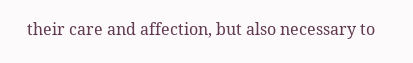their care and affection, but also necessary to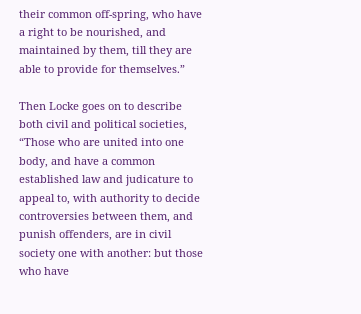their common off-spring, who have a right to be nourished, and maintained by them, till they are able to provide for themselves.”

Then Locke goes on to describe both civil and political societies, “Those who are united into one body, and have a common established law and judicature to appeal to, with authority to decide controversies between them, and punish offenders, are in civil society one with another: but those who have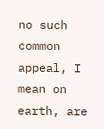no such common appeal, I mean on earth, are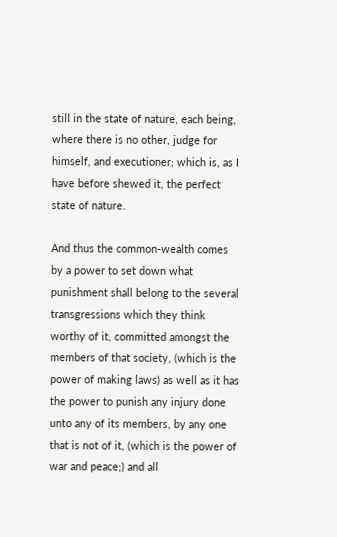still in the state of nature, each being, where there is no other, judge for himself, and executioner; which is, as I have before shewed it, the perfect state of nature.

And thus the common-wealth comes by a power to set down what punishment shall belong to the several transgressions which they think worthy of it, committed amongst the members of that society, (which is the power of making laws) as well as it has the power to punish any injury done unto any of its members, by any one that is not of it, (which is the power of war and peace;) and all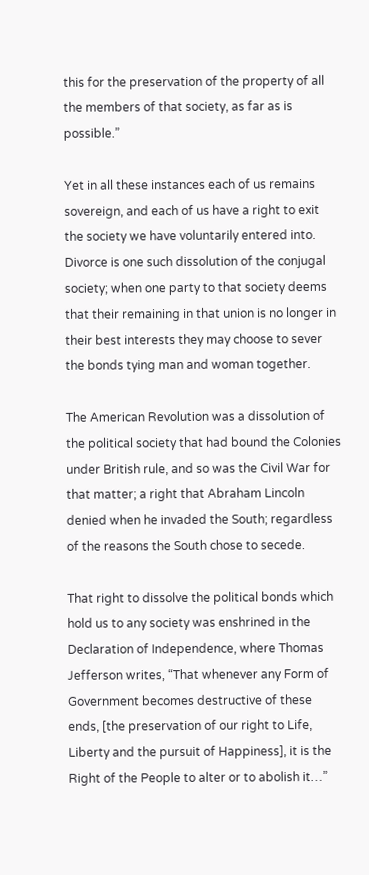this for the preservation of the property of all the members of that society, as far as is possible.”

Yet in all these instances each of us remains sovereign, and each of us have a right to exit the society we have voluntarily entered into. Divorce is one such dissolution of the conjugal society; when one party to that society deems that their remaining in that union is no longer in their best interests they may choose to sever the bonds tying man and woman together.

The American Revolution was a dissolution of the political society that had bound the Colonies under British rule, and so was the Civil War for that matter; a right that Abraham Lincoln denied when he invaded the South; regardless of the reasons the South chose to secede.

That right to dissolve the political bonds which hold us to any society was enshrined in the Declaration of Independence, where Thomas Jefferson writes, “That whenever any Form of Government becomes destructive of these ends, [the preservation of our right to Life, Liberty and the pursuit of Happiness], it is the Right of the People to alter or to abolish it…”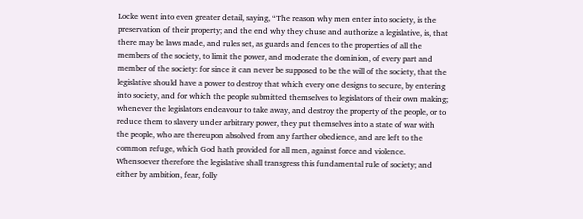Locke went into even greater detail, saying, “The reason why men enter into society, is the preservation of their property; and the end why they chuse and authorize a legislative, is, that there may be laws made, and rules set, as guards and fences to the properties of all the members of the society, to limit the power, and moderate the dominion, of every part and member of the society: for since it can never be supposed to be the will of the society, that the legislative should have a power to destroy that which every one designs to secure, by entering into society, and for which the people submitted themselves to legislators of their own making; whenever the legislators endeavour to take away, and destroy the property of the people, or to reduce them to slavery under arbitrary power, they put themselves into a state of war with the people, who are thereupon absolved from any farther obedience, and are left to the common refuge, which God hath provided for all men, against force and violence. Whensoever therefore the legislative shall transgress this fundamental rule of society; and either by ambition, fear, folly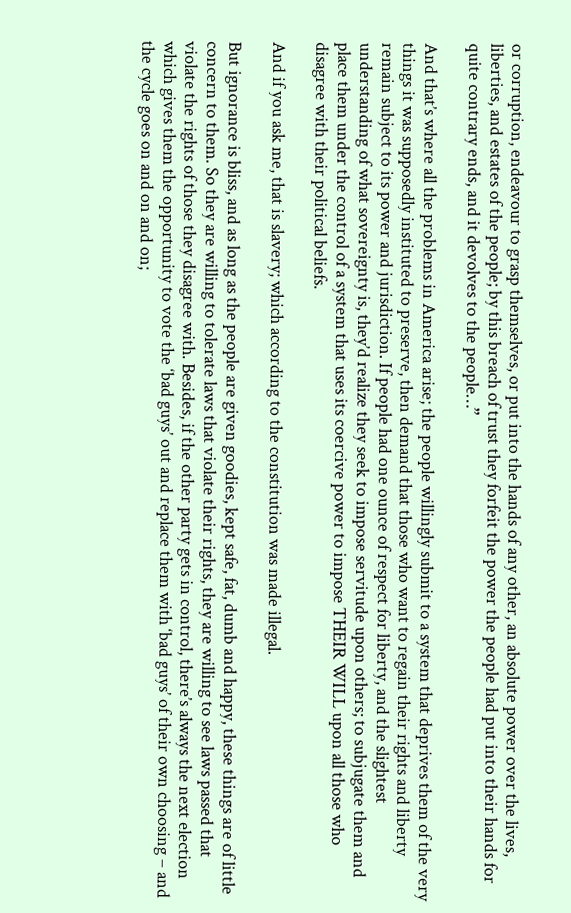or corruption, endeavour to grasp themselves, or put into the hands of any other, an absolute power over the lives, liberties, and estates of the people; by this breach of trust they forfeit the power the people had put into their hands for quite contrary ends, and it devolves to the people…”

And that’s where all the problems in America arise; the people willingly submit to a system that deprives them of the very things it was supposedly instituted to preserve, then demand that those who want to regain their rights and liberty remain subject to its power and jurisdiction. If people had one ounce of respect for liberty, and the slightest understanding of what sovereignty is, they’d realize they seek to impose servitude upon others; to subjugate them and place them under the control of a system that uses its coercive power to impose THEIR WILL upon all those who disagree with their political beliefs.

And if you ask me, that is slavery; which according to the constitution was made illegal.

But ignorance is bliss, and as long as the people are given goodies, kept safe, fat, dumb and happy, these things are of little concern to them. So they are willing to tolerate laws that violate their rights, they are willing to see laws passed that violate the rights of those they disagree with. Besides, if the other party gets in control, there’s always the next election which gives them the opportunity to vote the ‘bad guys’ out and replace them with ‘bad guys’ of their own choosing – and the cycle goes on and on and on;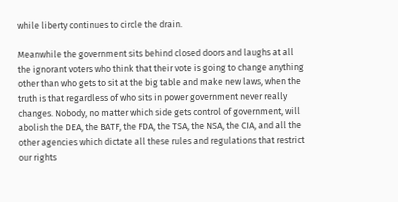while liberty continues to circle the drain.

Meanwhile the government sits behind closed doors and laughs at all the ignorant voters who think that their vote is going to change anything other than who gets to sit at the big table and make new laws, when the truth is that regardless of who sits in power government never really changes. Nobody, no matter which side gets control of government, will abolish the DEA, the BATF, the FDA, the TSA, the NSA, the CIA, and all the other agencies which dictate all these rules and regulations that restrict our rights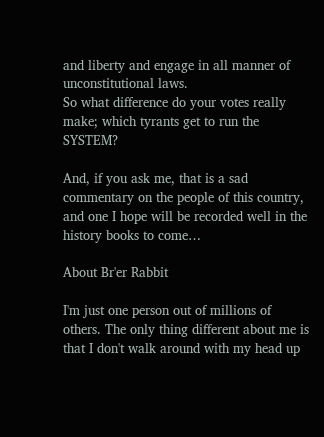and liberty and engage in all manner of unconstitutional laws.
So what difference do your votes really make; which tyrants get to run the SYSTEM?

And, if you ask me, that is a sad commentary on the people of this country, and one I hope will be recorded well in the history books to come…

About Br'er Rabbit

I'm just one person out of millions of others. The only thing different about me is that I don't walk around with my head up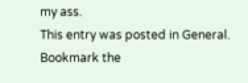my ass.
This entry was posted in General. Bookmark the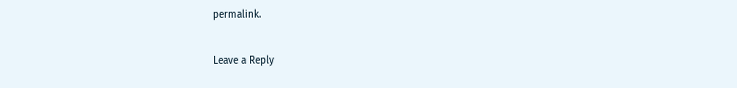permalink.

Leave a Reply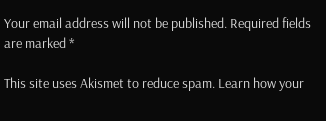Your email address will not be published. Required fields are marked *

This site uses Akismet to reduce spam. Learn how your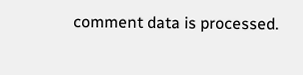comment data is processed.